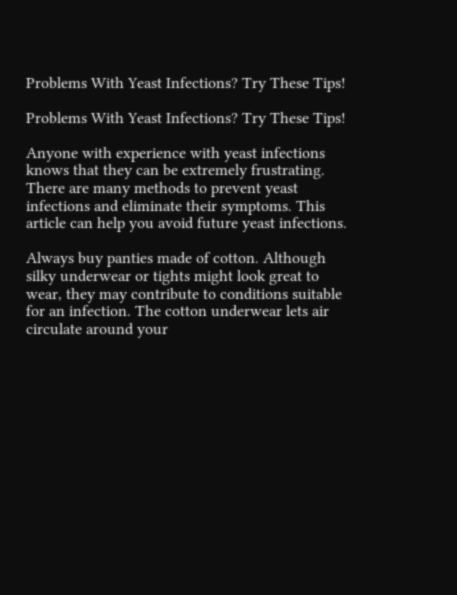Problems With Yeast Infections? Try These Tips!

Problems With Yeast Infections? Try These Tips!

Anyone with experience with yeast infections knows that they can be extremely frustrating. There are many methods to prevent yeast infections and eliminate their symptoms. This article can help you avoid future yeast infections.

Always buy panties made of cotton. Although silky underwear or tights might look great to wear, they may contribute to conditions suitable for an infection. The cotton underwear lets air circulate around your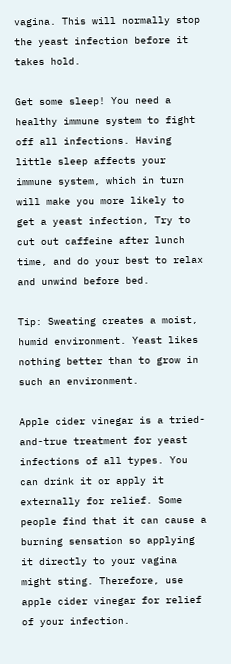vagina. This will normally stop the yeast infection before it takes hold.

Get some sleep! You need a healthy immune system to fight off all infections. Having little sleep affects your immune system, which in turn will make you more likely to get a yeast infection, Try to cut out caffeine after lunch time, and do your best to relax and unwind before bed.

Tip: Sweating creates a moist, humid environment. Yeast likes nothing better than to grow in such an environment.

Apple cider vinegar is a tried-and-true treatment for yeast infections of all types. You can drink it or apply it externally for relief. Some people find that it can cause a burning sensation so applying it directly to your vagina might sting. Therefore, use apple cider vinegar for relief of your infection.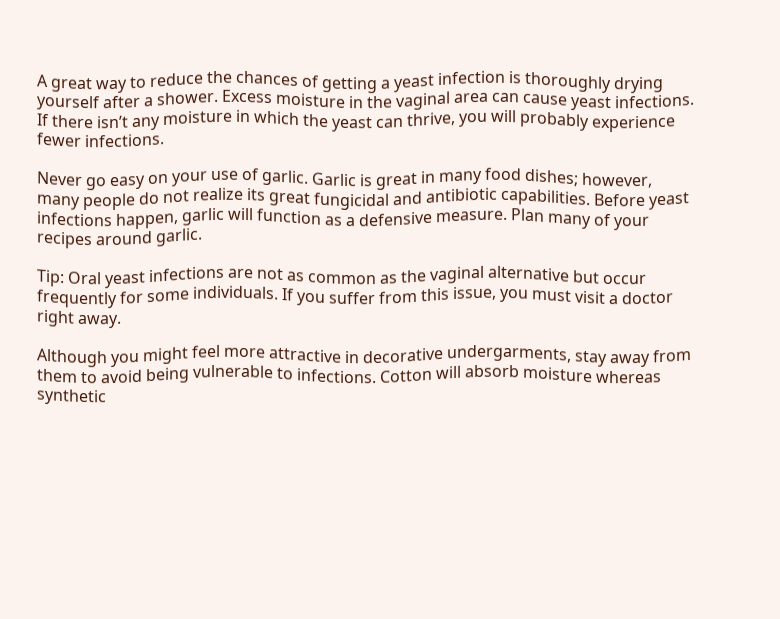A great way to reduce the chances of getting a yeast infection is thoroughly drying yourself after a shower. Excess moisture in the vaginal area can cause yeast infections. If there isn’t any moisture in which the yeast can thrive, you will probably experience fewer infections.

Never go easy on your use of garlic. Garlic is great in many food dishes; however, many people do not realize its great fungicidal and antibiotic capabilities. Before yeast infections happen, garlic will function as a defensive measure. Plan many of your recipes around garlic.

Tip: Oral yeast infections are not as common as the vaginal alternative but occur frequently for some individuals. If you suffer from this issue, you must visit a doctor right away.

Although you might feel more attractive in decorative undergarments, stay away from them to avoid being vulnerable to infections. Cotton will absorb moisture whereas synthetic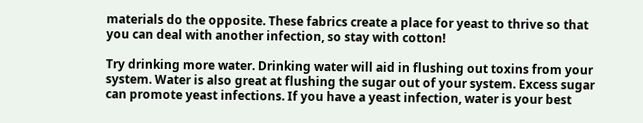materials do the opposite. These fabrics create a place for yeast to thrive so that you can deal with another infection, so stay with cotton!

Try drinking more water. Drinking water will aid in flushing out toxins from your system. Water is also great at flushing the sugar out of your system. Excess sugar can promote yeast infections. If you have a yeast infection, water is your best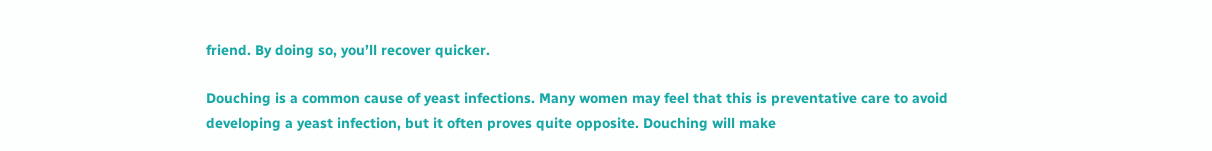friend. By doing so, you’ll recover quicker.

Douching is a common cause of yeast infections. Many women may feel that this is preventative care to avoid developing a yeast infection, but it often proves quite opposite. Douching will make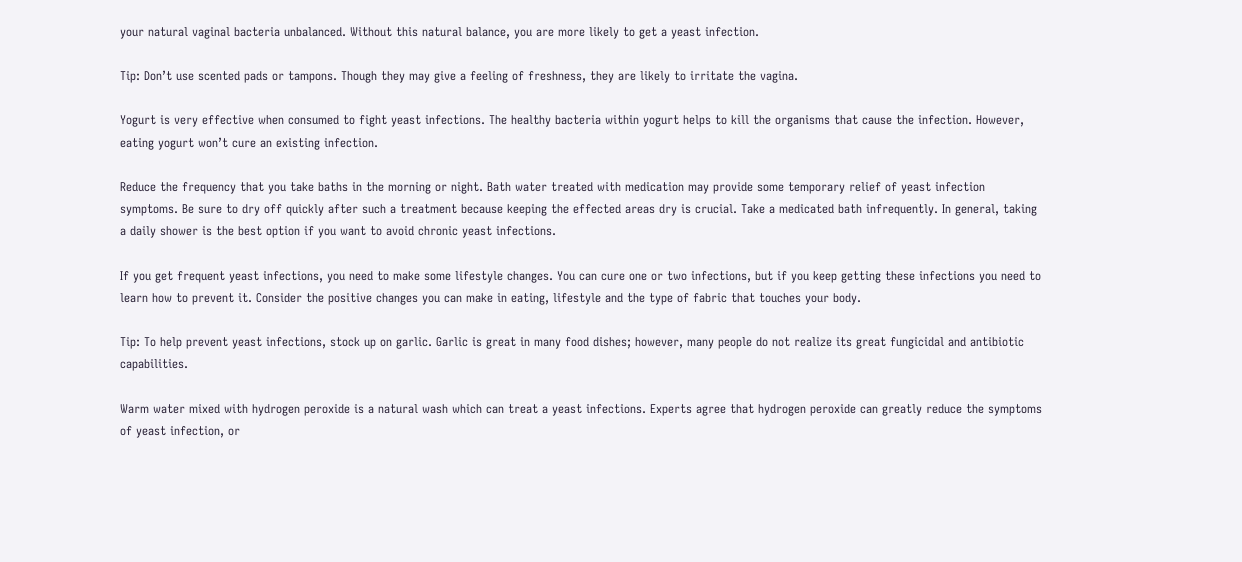your natural vaginal bacteria unbalanced. Without this natural balance, you are more likely to get a yeast infection.

Tip: Don’t use scented pads or tampons. Though they may give a feeling of freshness, they are likely to irritate the vagina.

Yogurt is very effective when consumed to fight yeast infections. The healthy bacteria within yogurt helps to kill the organisms that cause the infection. However, eating yogurt won’t cure an existing infection.

Reduce the frequency that you take baths in the morning or night. Bath water treated with medication may provide some temporary relief of yeast infection symptoms. Be sure to dry off quickly after such a treatment because keeping the effected areas dry is crucial. Take a medicated bath infrequently. In general, taking a daily shower is the best option if you want to avoid chronic yeast infections.

If you get frequent yeast infections, you need to make some lifestyle changes. You can cure one or two infections, but if you keep getting these infections you need to learn how to prevent it. Consider the positive changes you can make in eating, lifestyle and the type of fabric that touches your body.

Tip: To help prevent yeast infections, stock up on garlic. Garlic is great in many food dishes; however, many people do not realize its great fungicidal and antibiotic capabilities.

Warm water mixed with hydrogen peroxide is a natural wash which can treat a yeast infections. Experts agree that hydrogen peroxide can greatly reduce the symptoms of yeast infection, or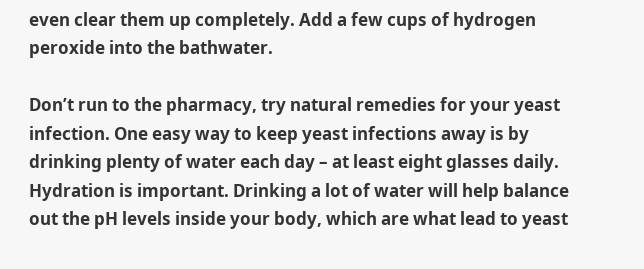even clear them up completely. Add a few cups of hydrogen peroxide into the bathwater.

Don’t run to the pharmacy, try natural remedies for your yeast infection. One easy way to keep yeast infections away is by drinking plenty of water each day – at least eight glasses daily. Hydration is important. Drinking a lot of water will help balance out the pH levels inside your body, which are what lead to yeast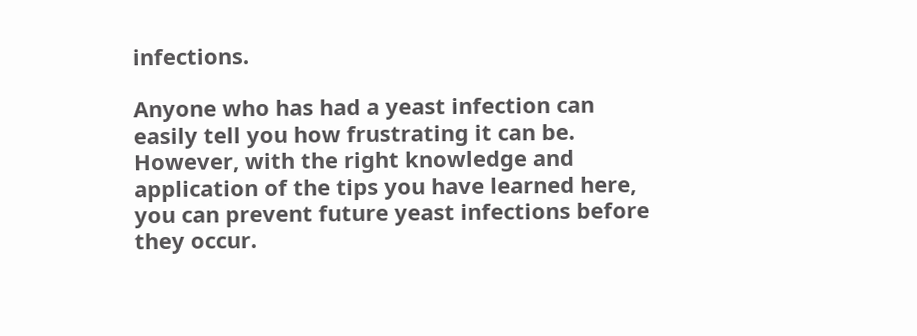infections.

Anyone who has had a yeast infection can easily tell you how frustrating it can be. However, with the right knowledge and application of the tips you have learned here, you can prevent future yeast infections before they occur.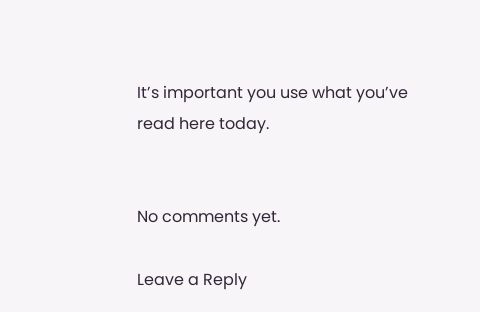It’s important you use what you’ve read here today.


No comments yet.

Leave a Reply